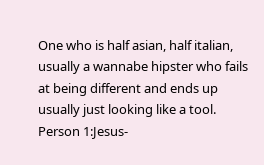One who is half asian, half italian, usually a wannabe hipster who fails at being different and ends up usually just looking like a tool.
Person 1:Jesus-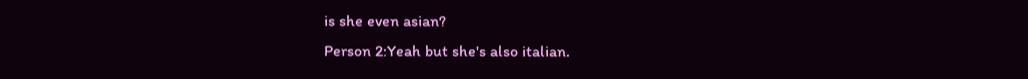is she even asian?
Person 2:Yeah but she's also italian.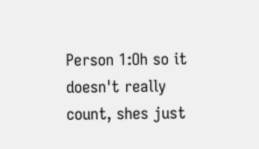Person 1:Oh so it doesn't really count, shes just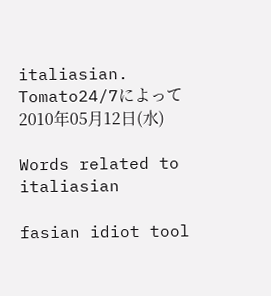italiasian.
Tomato24/7によって 2010年05月12日(水)

Words related to italiasian

fasian idiot tool